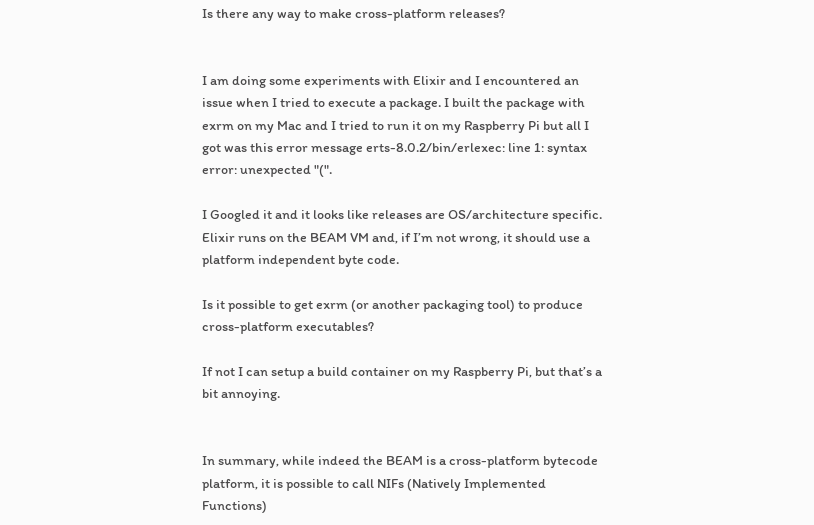Is there any way to make cross-platform releases?


I am doing some experiments with Elixir and I encountered an issue when I tried to execute a package. I built the package with exrm on my Mac and I tried to run it on my Raspberry Pi but all I got was this error message erts-8.0.2/bin/erlexec: line 1: syntax error: unexpected "(".

I Googled it and it looks like releases are OS/architecture specific. Elixir runs on the BEAM VM and, if I’m not wrong, it should use a platform independent byte code.

Is it possible to get exrm (or another packaging tool) to produce cross-platform executables?

If not I can setup a build container on my Raspberry Pi, but that’s a bit annoying.


In summary, while indeed the BEAM is a cross-platform bytecode platform, it is possible to call NIFs (Natively Implemented Functions)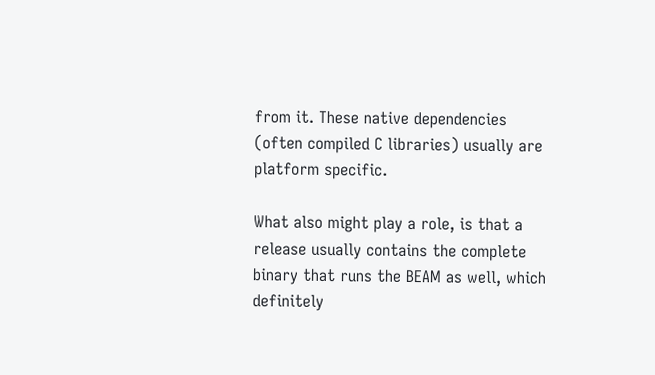from it. These native dependencies (often compiled C libraries) usually are platform specific.

What also might play a role, is that a release usually contains the complete binary that runs the BEAM as well, which definitely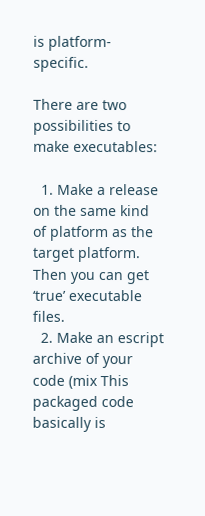is platform-specific.

There are two possibilities to make executables:

  1. Make a release on the same kind of platform as the target platform. Then you can get ‘true’ executable files.
  2. Make an escript archive of your code (mix This packaged code basically is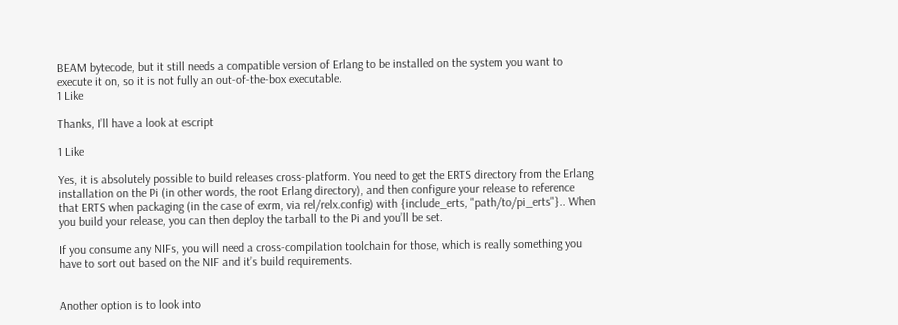BEAM bytecode, but it still needs a compatible version of Erlang to be installed on the system you want to execute it on, so it is not fully an out-of-the-box executable.
1 Like

Thanks, I’ll have a look at escript

1 Like

Yes, it is absolutely possible to build releases cross-platform. You need to get the ERTS directory from the Erlang installation on the Pi (in other words, the root Erlang directory), and then configure your release to reference that ERTS when packaging (in the case of exrm, via rel/relx.config) with {include_erts, "path/to/pi_erts"}.. When you build your release, you can then deploy the tarball to the Pi and you’ll be set.

If you consume any NIFs, you will need a cross-compilation toolchain for those, which is really something you have to sort out based on the NIF and it’s build requirements.


Another option is to look into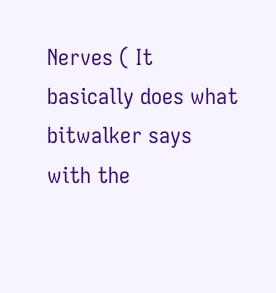Nerves ( It basically does what bitwalker says with the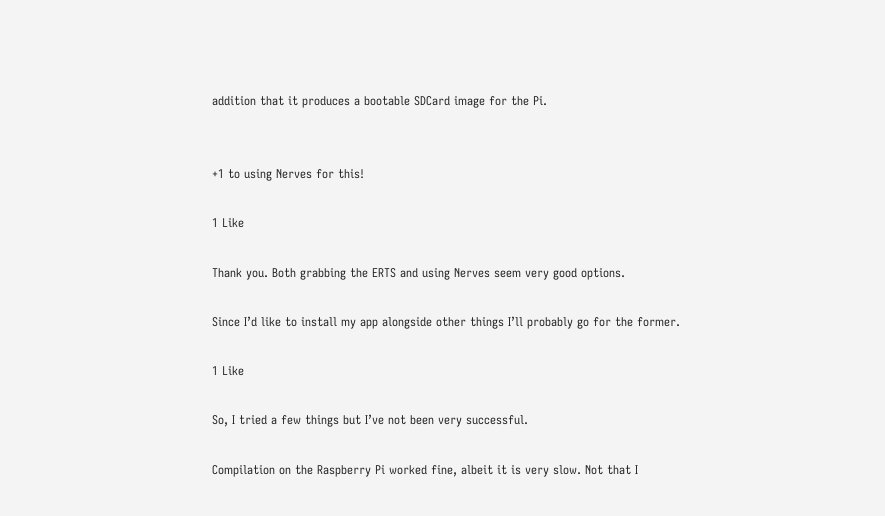addition that it produces a bootable SDCard image for the Pi.


+1 to using Nerves for this!

1 Like

Thank you. Both grabbing the ERTS and using Nerves seem very good options.

Since I’d like to install my app alongside other things I’ll probably go for the former.

1 Like

So, I tried a few things but I’ve not been very successful.

Compilation on the Raspberry Pi worked fine, albeit it is very slow. Not that I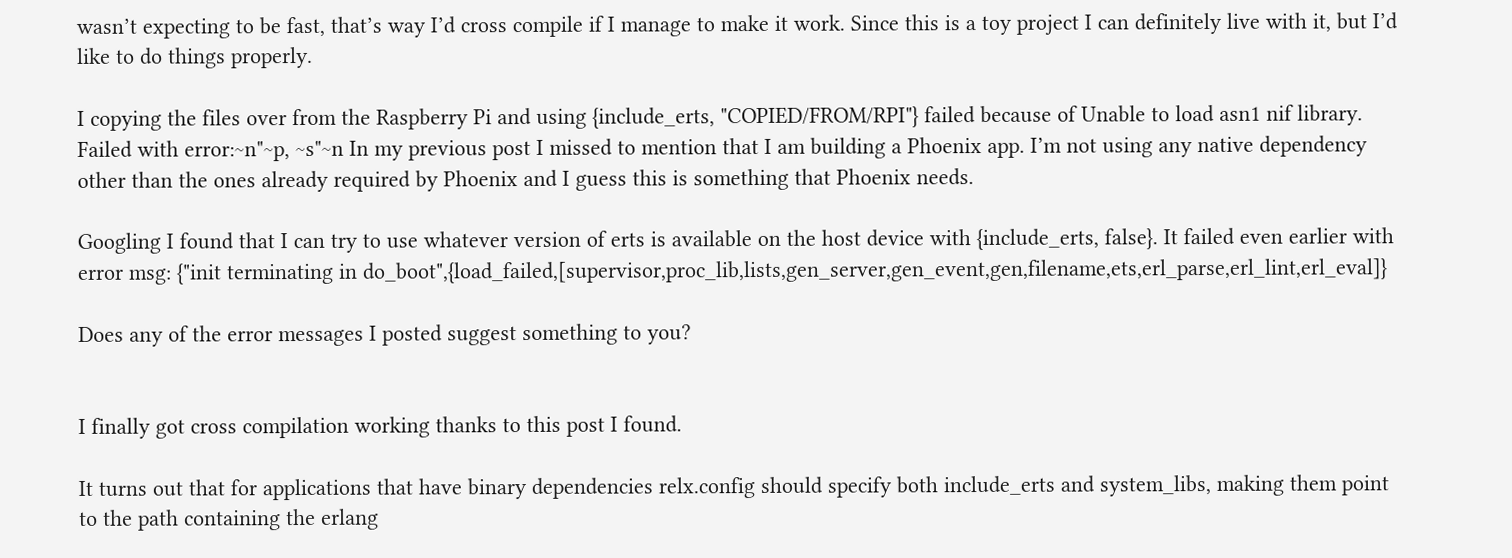wasn’t expecting to be fast, that’s way I’d cross compile if I manage to make it work. Since this is a toy project I can definitely live with it, but I’d like to do things properly.

I copying the files over from the Raspberry Pi and using {include_erts, "COPIED/FROM/RPI"} failed because of Unable to load asn1 nif library. Failed with error:~n"~p, ~s"~n In my previous post I missed to mention that I am building a Phoenix app. I’m not using any native dependency other than the ones already required by Phoenix and I guess this is something that Phoenix needs.

Googling I found that I can try to use whatever version of erts is available on the host device with {include_erts, false}. It failed even earlier with error msg: {"init terminating in do_boot",{load_failed,[supervisor,proc_lib,lists,gen_server,gen_event,gen,filename,ets,erl_parse,erl_lint,erl_eval]}

Does any of the error messages I posted suggest something to you?


I finally got cross compilation working thanks to this post I found.

It turns out that for applications that have binary dependencies relx.config should specify both include_erts and system_libs, making them point to the path containing the erlang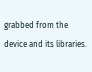grabbed from the device and its libraries.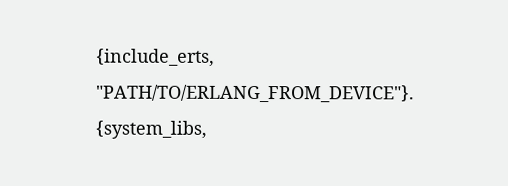{include_erts, "PATH/TO/ERLANG_FROM_DEVICE"}.
{system_libs,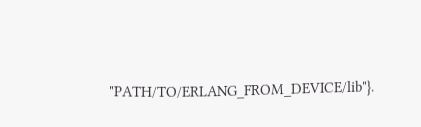"PATH/TO/ERLANG_FROM_DEVICE/lib"}.